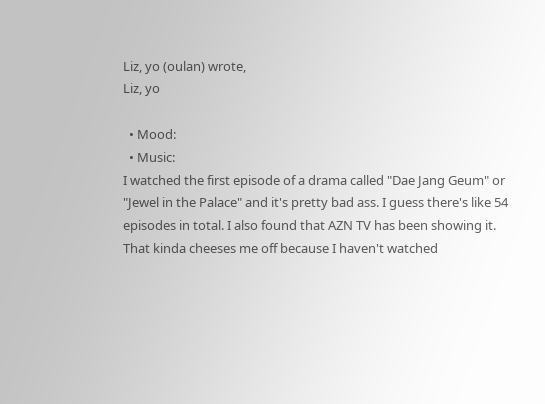Liz, yo (oulan) wrote,
Liz, yo

  • Mood:
  • Music:
I watched the first episode of a drama called "Dae Jang Geum" or "Jewel in the Palace" and it's pretty bad ass. I guess there's like 54 episodes in total. I also found that AZN TV has been showing it. That kinda cheeses me off because I haven't watched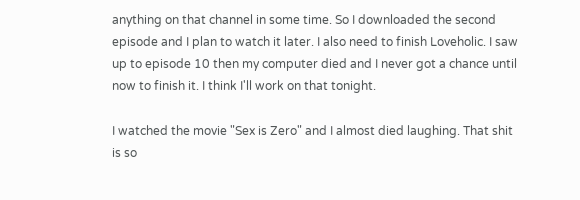anything on that channel in some time. So I downloaded the second episode and I plan to watch it later. I also need to finish Loveholic. I saw up to episode 10 then my computer died and I never got a chance until now to finish it. I think I'll work on that tonight.

I watched the movie "Sex is Zero" and I almost died laughing. That shit is so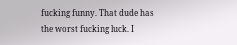fucking funny. That dude has the worst fucking luck. I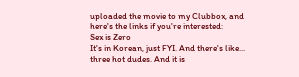uploaded the movie to my Clubbox, and here's the links if you're interested:
Sex is Zero
It's in Korean, just FYI. And there's like... three hot dudes. And it is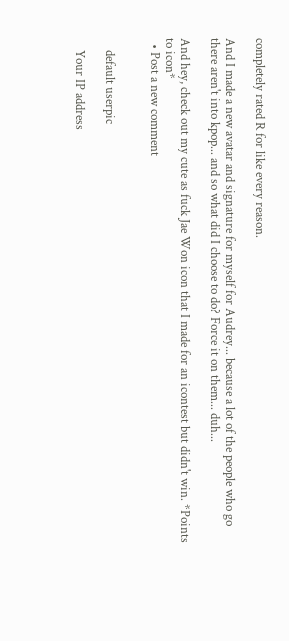completely rated R for like every reason.

And I made a new avatar and signature for myself for Audrey... because a lot of the people who go there aren't into kpop... and so what did I choose to do? Force it on them... duh...

And hey, check out my cute as fuck Jae Won icon that I made for an icontest but didn't win. *Points to icon*
  • Post a new comment


    default userpic

    Your IP address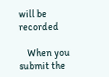will be recorded

    When you submit the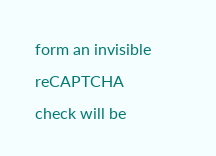form an invisible reCAPTCHA check will be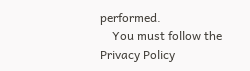performed.
    You must follow the Privacy Policy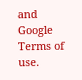and Google Terms of use.